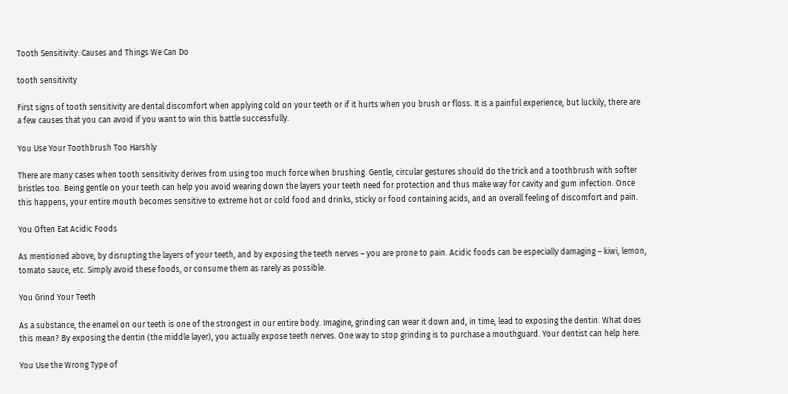Tooth Sensitivity: Causes and Things We Can Do

tooth sensitivity

First signs of tooth sensitivity are dental discomfort when applying cold on your teeth or if it hurts when you brush or floss. It is a painful experience, but luckily, there are a few causes that you can avoid if you want to win this battle successfully.

You Use Your Toothbrush Too Harshly

There are many cases when tooth sensitivity derives from using too much force when brushing. Gentle, circular gestures should do the trick and a toothbrush with softer bristles too. Being gentle on your teeth can help you avoid wearing down the layers your teeth need for protection and thus make way for cavity and gum infection. Once this happens, your entire mouth becomes sensitive to extreme hot or cold food and drinks, sticky or food containing acids, and an overall feeling of discomfort and pain.

You Often Eat Acidic Foods

As mentioned above, by disrupting the layers of your teeth, and by exposing the teeth nerves – you are prone to pain. Acidic foods can be especially damaging – kiwi, lemon, tomato sauce, etc. Simply avoid these foods, or consume them as rarely as possible.

You Grind Your Teeth

As a substance, the enamel on our teeth is one of the strongest in our entire body. Imagine, grinding can wear it down and, in time, lead to exposing the dentin. What does this mean? By exposing the dentin (the middle layer), you actually expose teeth nerves. One way to stop grinding is to purchase a mouthguard. Your dentist can help here.

You Use the Wrong Type of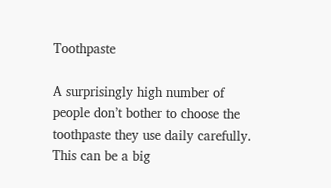Toothpaste

A surprisingly high number of people don’t bother to choose the toothpaste they use daily carefully. This can be a big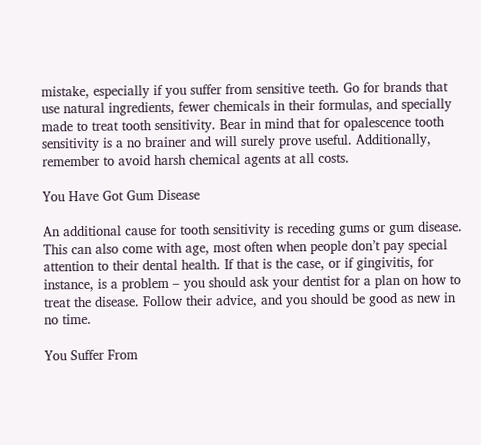mistake, especially if you suffer from sensitive teeth. Go for brands that use natural ingredients, fewer chemicals in their formulas, and specially made to treat tooth sensitivity. Bear in mind that for opalescence tooth sensitivity is a no brainer and will surely prove useful. Additionally, remember to avoid harsh chemical agents at all costs.

You Have Got Gum Disease

An additional cause for tooth sensitivity is receding gums or gum disease. This can also come with age, most often when people don’t pay special attention to their dental health. If that is the case, or if gingivitis, for instance, is a problem – you should ask your dentist for a plan on how to treat the disease. Follow their advice, and you should be good as new in no time.

You Suffer From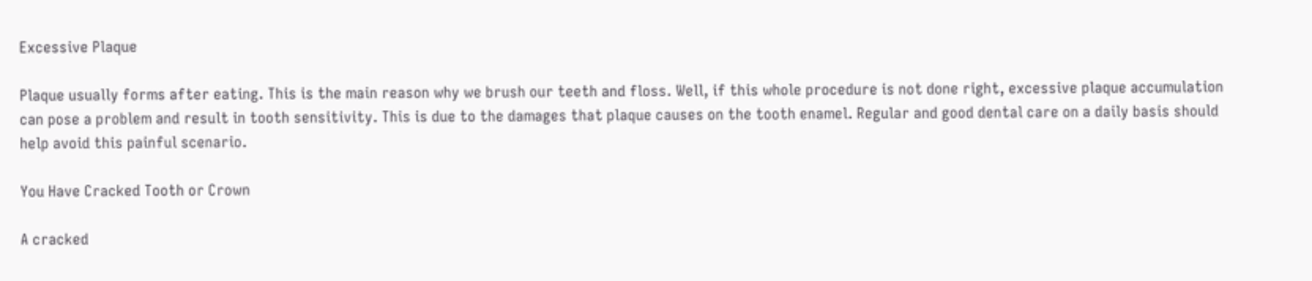Excessive Plaque

Plaque usually forms after eating. This is the main reason why we brush our teeth and floss. Well, if this whole procedure is not done right, excessive plaque accumulation can pose a problem and result in tooth sensitivity. This is due to the damages that plaque causes on the tooth enamel. Regular and good dental care on a daily basis should help avoid this painful scenario.

You Have Cracked Tooth or Crown

A cracked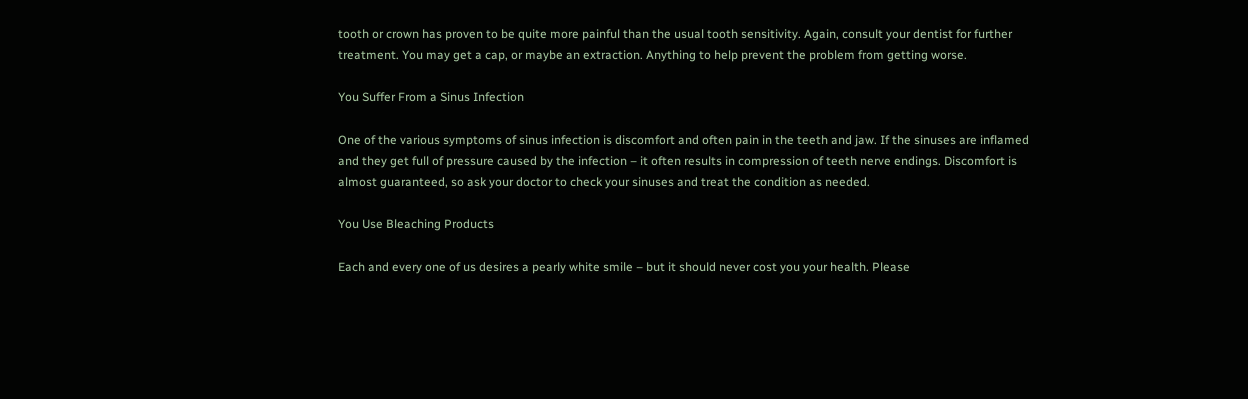tooth or crown has proven to be quite more painful than the usual tooth sensitivity. Again, consult your dentist for further treatment. You may get a cap, or maybe an extraction. Anything to help prevent the problem from getting worse.

You Suffer From a Sinus Infection

One of the various symptoms of sinus infection is discomfort and often pain in the teeth and jaw. If the sinuses are inflamed and they get full of pressure caused by the infection – it often results in compression of teeth nerve endings. Discomfort is almost guaranteed, so ask your doctor to check your sinuses and treat the condition as needed.

You Use Bleaching Products

Each and every one of us desires a pearly white smile – but it should never cost you your health. Please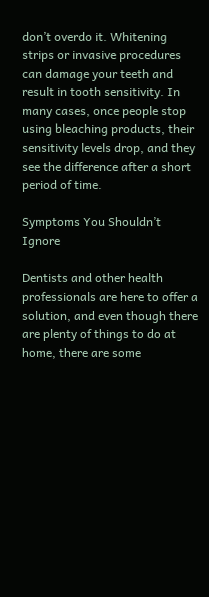don’t overdo it. Whitening strips or invasive procedures can damage your teeth and result in tooth sensitivity. In many cases, once people stop using bleaching products, their sensitivity levels drop, and they see the difference after a short period of time.

Symptoms You Shouldn’t Ignore

Dentists and other health professionals are here to offer a solution, and even though there are plenty of things to do at home, there are some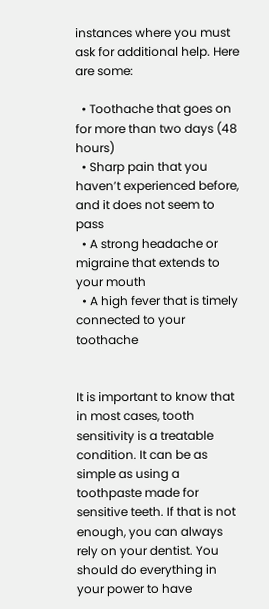instances where you must ask for additional help. Here are some:

  • Toothache that goes on for more than two days (48 hours)
  • Sharp pain that you haven’t experienced before, and it does not seem to pass
  • A strong headache or migraine that extends to your mouth
  • A high fever that is timely connected to your toothache


It is important to know that in most cases, tooth sensitivity is a treatable condition. It can be as simple as using a toothpaste made for sensitive teeth. If that is not enough, you can always rely on your dentist. You should do everything in your power to have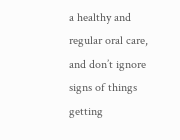a healthy and regular oral care, and don’t ignore signs of things getting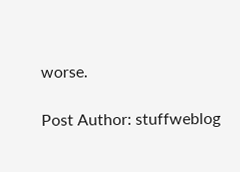worse.

Post Author: stuffweblog